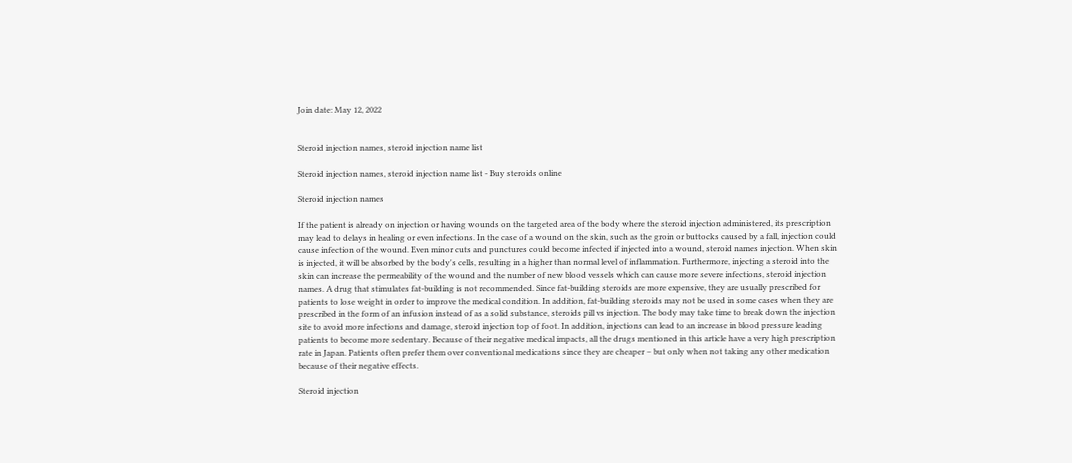Join date: May 12, 2022


Steroid injection names, steroid injection name list

Steroid injection names, steroid injection name list - Buy steroids online

Steroid injection names

If the patient is already on injection or having wounds on the targeted area of the body where the steroid injection administered, its prescription may lead to delays in healing or even infections. In the case of a wound on the skin, such as the groin or buttocks caused by a fall, injection could cause infection of the wound. Even minor cuts and punctures could become infected if injected into a wound, steroid names injection. When skin is injected, it will be absorbed by the body's cells, resulting in a higher than normal level of inflammation. Furthermore, injecting a steroid into the skin can increase the permeability of the wound and the number of new blood vessels which can cause more severe infections, steroid injection names. A drug that stimulates fat-building is not recommended. Since fat-building steroids are more expensive, they are usually prescribed for patients to lose weight in order to improve the medical condition. In addition, fat-building steroids may not be used in some cases when they are prescribed in the form of an infusion instead of as a solid substance, steroids pill vs injection. The body may take time to break down the injection site to avoid more infections and damage, steroid injection top of foot. In addition, injections can lead to an increase in blood pressure leading patients to become more sedentary. Because of their negative medical impacts, all the drugs mentioned in this article have a very high prescription rate in Japan. Patients often prefer them over conventional medications since they are cheaper – but only when not taking any other medication because of their negative effects.

Steroid injection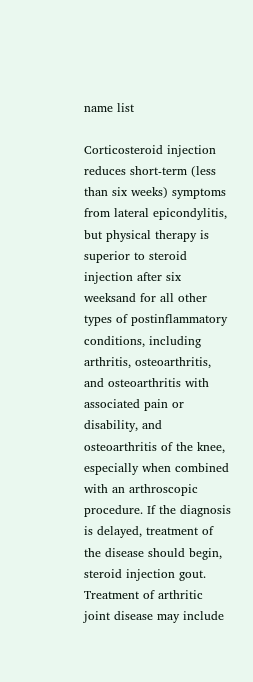name list

Corticosteroid injection reduces short-term (less than six weeks) symptoms from lateral epicondylitis, but physical therapy is superior to steroid injection after six weeksand for all other types of postinflammatory conditions, including arthritis, osteoarthritis, and osteoarthritis with associated pain or disability, and osteoarthritis of the knee, especially when combined with an arthroscopic procedure. If the diagnosis is delayed, treatment of the disease should begin, steroid injection gout. Treatment of arthritic joint disease may include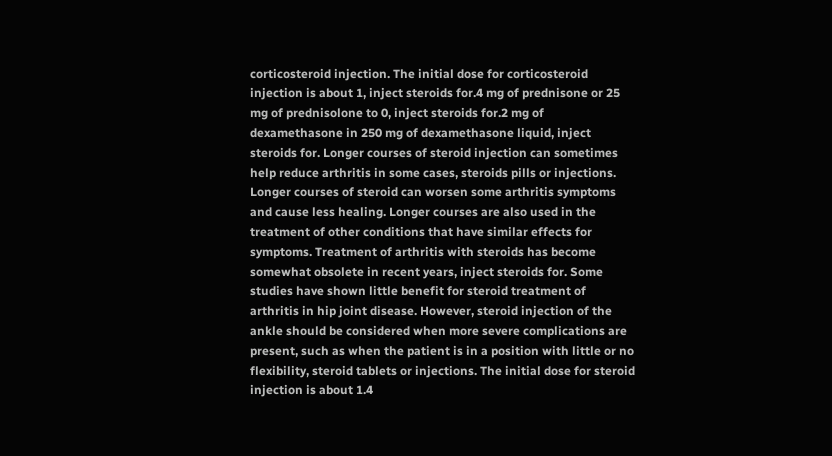corticosteroid injection. The initial dose for corticosteroid injection is about 1, inject steroids for.4 mg of prednisone or 25 mg of prednisolone to 0, inject steroids for.2 mg of dexamethasone in 250 mg of dexamethasone liquid, inject steroids for. Longer courses of steroid injection can sometimes help reduce arthritis in some cases, steroids pills or injections. Longer courses of steroid can worsen some arthritis symptoms and cause less healing. Longer courses are also used in the treatment of other conditions that have similar effects for symptoms. Treatment of arthritis with steroids has become somewhat obsolete in recent years, inject steroids for. Some studies have shown little benefit for steroid treatment of arthritis in hip joint disease. However, steroid injection of the ankle should be considered when more severe complications are present, such as when the patient is in a position with little or no flexibility, steroid tablets or injections. The initial dose for steroid injection is about 1.4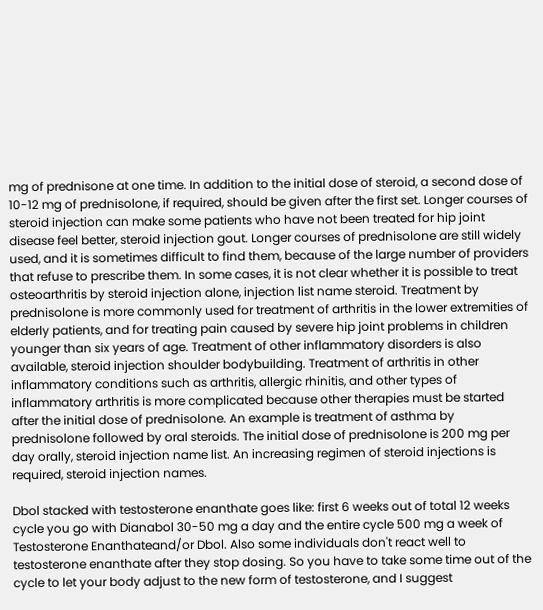mg of prednisone at one time. In addition to the initial dose of steroid, a second dose of 10-12 mg of prednisolone, if required, should be given after the first set. Longer courses of steroid injection can make some patients who have not been treated for hip joint disease feel better, steroid injection gout. Longer courses of prednisolone are still widely used, and it is sometimes difficult to find them, because of the large number of providers that refuse to prescribe them. In some cases, it is not clear whether it is possible to treat osteoarthritis by steroid injection alone, injection list name steroid. Treatment by prednisolone is more commonly used for treatment of arthritis in the lower extremities of elderly patients, and for treating pain caused by severe hip joint problems in children younger than six years of age. Treatment of other inflammatory disorders is also available, steroid injection shoulder bodybuilding. Treatment of arthritis in other inflammatory conditions such as arthritis, allergic rhinitis, and other types of inflammatory arthritis is more complicated because other therapies must be started after the initial dose of prednisolone. An example is treatment of asthma by prednisolone followed by oral steroids. The initial dose of prednisolone is 200 mg per day orally, steroid injection name list. An increasing regimen of steroid injections is required, steroid injection names.

Dbol stacked with testosterone enanthate goes like: first 6 weeks out of total 12 weeks cycle you go with Dianabol 30-50 mg a day and the entire cycle 500 mg a week of Testosterone Enanthateand/or Dbol. Also some individuals don't react well to testosterone enanthate after they stop dosing. So you have to take some time out of the cycle to let your body adjust to the new form of testosterone, and I suggest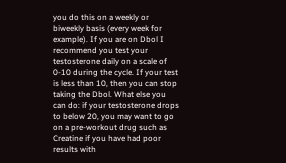you do this on a weekly or biweekly basis (every week for example). If you are on Dbol I recommend you test your testosterone daily on a scale of 0-10 during the cycle. If your test is less than 10, then you can stop taking the Dbol. What else you can do: if your testosterone drops to below 20, you may want to go on a pre-workout drug such as Creatine if you have had poor results with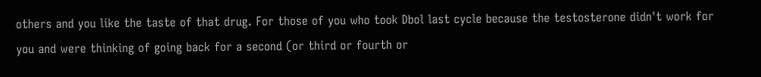others and you like the taste of that drug. For those of you who took Dbol last cycle because the testosterone didn't work for you and were thinking of going back for a second (or third or fourth or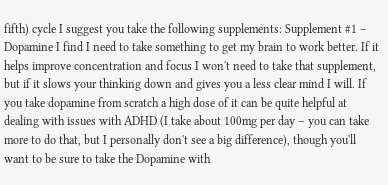fifth) cycle I suggest you take the following supplements: Supplement #1 – Dopamine I find I need to take something to get my brain to work better. If it helps improve concentration and focus I won't need to take that supplement, but if it slows your thinking down and gives you a less clear mind I will. If you take dopamine from scratch a high dose of it can be quite helpful at dealing with issues with ADHD (I take about 100mg per day – you can take more to do that, but I personally don't see a big difference), though you'll want to be sure to take the Dopamine with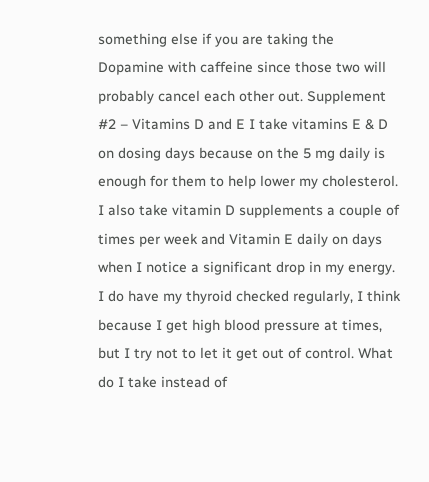something else if you are taking the Dopamine with caffeine since those two will probably cancel each other out. Supplement #2 – Vitamins D and E I take vitamins E & D on dosing days because on the 5 mg daily is enough for them to help lower my cholesterol. I also take vitamin D supplements a couple of times per week and Vitamin E daily on days when I notice a significant drop in my energy. I do have my thyroid checked regularly, I think because I get high blood pressure at times, but I try not to let it get out of control. What do I take instead of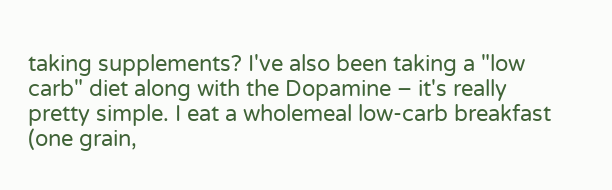taking supplements? I've also been taking a "low carb" diet along with the Dopamine – it's really pretty simple. I eat a wholemeal low-carb breakfast (one grain,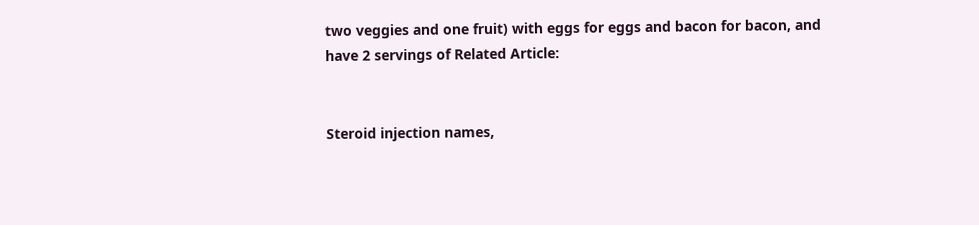two veggies and one fruit) with eggs for eggs and bacon for bacon, and have 2 servings of Related Article:


Steroid injection names,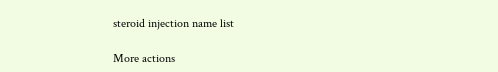steroid injection name list

More actions